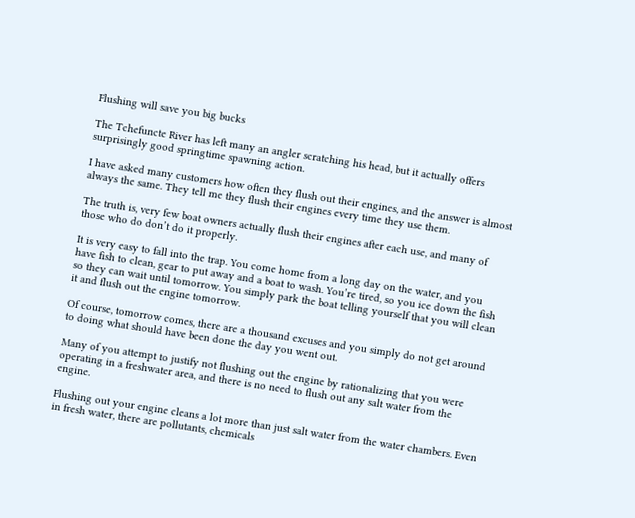Flushing will save you big bucks

The Tchefuncte River has left many an angler scratching his head, but it actually offers surprisingly good springtime spawning action.

I have asked many customers how often they flush out their engines, and the answer is almost always the same. They tell me they flush their engines every time they use them.

The truth is, very few boat owners actually flush their engines after each use, and many of those who do don’t do it properly.

It is very easy to fall into the trap. You come home from a long day on the water, and you have fish to clean, gear to put away and a boat to wash. You’re tired, so you ice down the fish so they can wait until tomorrow. You simply park the boat telling yourself that you will clean it and flush out the engine tomorrow.

Of course, tomorrow comes, there are a thousand excuses and you simply do not get around to doing what should have been done the day you went out.

Many of you attempt to justify not flushing out the engine by rationalizing that you were operating in a freshwater area, and there is no need to flush out any salt water from the engine.

Flushing out your engine cleans a lot more than just salt water from the water chambers. Even in fresh water, there are pollutants, chemicals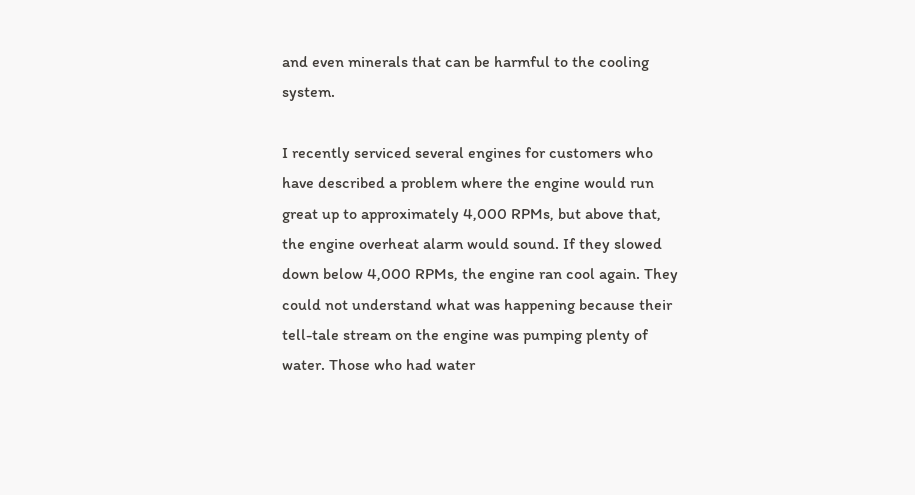and even minerals that can be harmful to the cooling system.

I recently serviced several engines for customers who have described a problem where the engine would run great up to approximately 4,000 RPMs, but above that, the engine overheat alarm would sound. If they slowed down below 4,000 RPMs, the engine ran cool again. They could not understand what was happening because their tell-tale stream on the engine was pumping plenty of water. Those who had water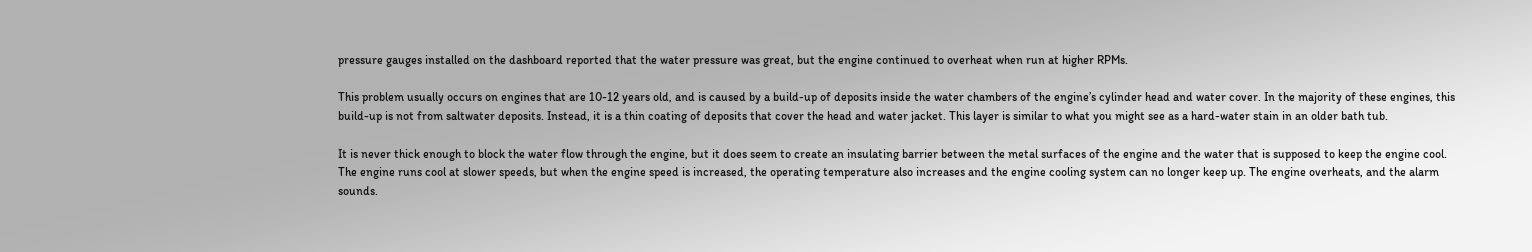pressure gauges installed on the dashboard reported that the water pressure was great, but the engine continued to overheat when run at higher RPMs.

This problem usually occurs on engines that are 10-12 years old, and is caused by a build-up of deposits inside the water chambers of the engine’s cylinder head and water cover. In the majority of these engines, this build-up is not from saltwater deposits. Instead, it is a thin coating of deposits that cover the head and water jacket. This layer is similar to what you might see as a hard-water stain in an older bath tub.

It is never thick enough to block the water flow through the engine, but it does seem to create an insulating barrier between the metal surfaces of the engine and the water that is supposed to keep the engine cool. The engine runs cool at slower speeds, but when the engine speed is increased, the operating temperature also increases and the engine cooling system can no longer keep up. The engine overheats, and the alarm sounds.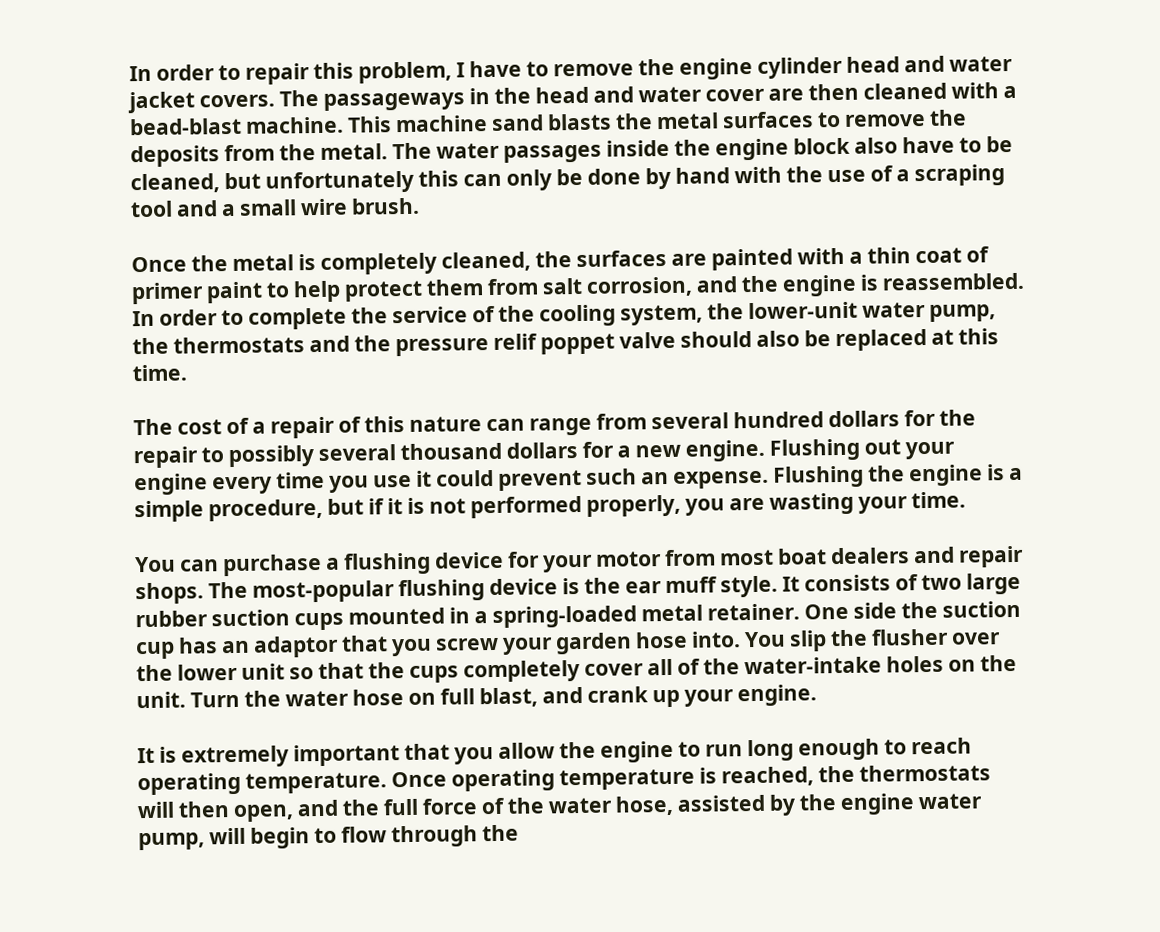In order to repair this problem, I have to remove the engine cylinder head and water jacket covers. The passageways in the head and water cover are then cleaned with a bead-blast machine. This machine sand blasts the metal surfaces to remove the deposits from the metal. The water passages inside the engine block also have to be cleaned, but unfortunately this can only be done by hand with the use of a scraping tool and a small wire brush.

Once the metal is completely cleaned, the surfaces are painted with a thin coat of primer paint to help protect them from salt corrosion, and the engine is reassembled. In order to complete the service of the cooling system, the lower-unit water pump, the thermostats and the pressure relif poppet valve should also be replaced at this time.

The cost of a repair of this nature can range from several hundred dollars for the repair to possibly several thousand dollars for a new engine. Flushing out your engine every time you use it could prevent such an expense. Flushing the engine is a simple procedure, but if it is not performed properly, you are wasting your time.

You can purchase a flushing device for your motor from most boat dealers and repair shops. The most-popular flushing device is the ear muff style. It consists of two large rubber suction cups mounted in a spring-loaded metal retainer. One side the suction cup has an adaptor that you screw your garden hose into. You slip the flusher over the lower unit so that the cups completely cover all of the water-intake holes on the unit. Turn the water hose on full blast, and crank up your engine.

It is extremely important that you allow the engine to run long enough to reach operating temperature. Once operating temperature is reached, the thermostats will then open, and the full force of the water hose, assisted by the engine water pump, will begin to flow through the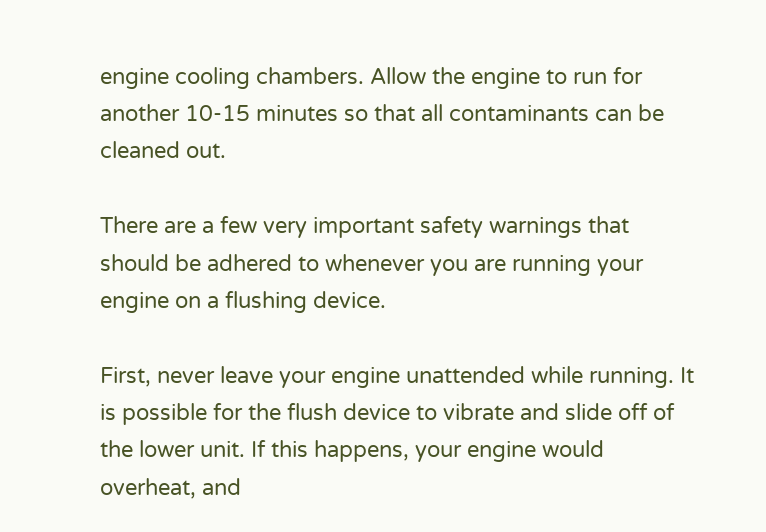engine cooling chambers. Allow the engine to run for another 10-15 minutes so that all contaminants can be cleaned out.

There are a few very important safety warnings that should be adhered to whenever you are running your engine on a flushing device.

First, never leave your engine unattended while running. It is possible for the flush device to vibrate and slide off of the lower unit. If this happens, your engine would overheat, and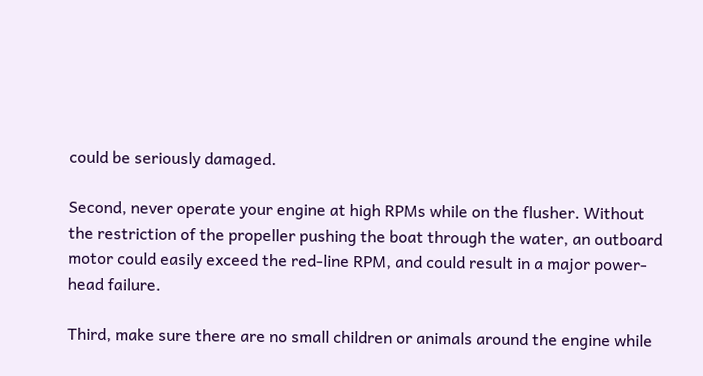could be seriously damaged.

Second, never operate your engine at high RPMs while on the flusher. Without the restriction of the propeller pushing the boat through the water, an outboard motor could easily exceed the red-line RPM, and could result in a major power-head failure.

Third, make sure there are no small children or animals around the engine while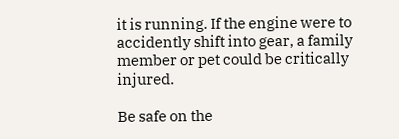it is running. If the engine were to accidently shift into gear, a family member or pet could be critically injured.

Be safe on the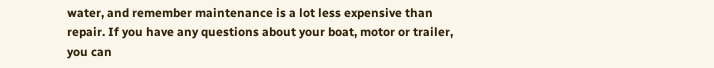water, and remember maintenance is a lot less expensive than repair. If you have any questions about your boat, motor or trailer, you can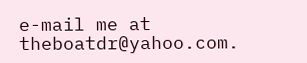e-mail me at theboatdr@yahoo.com.